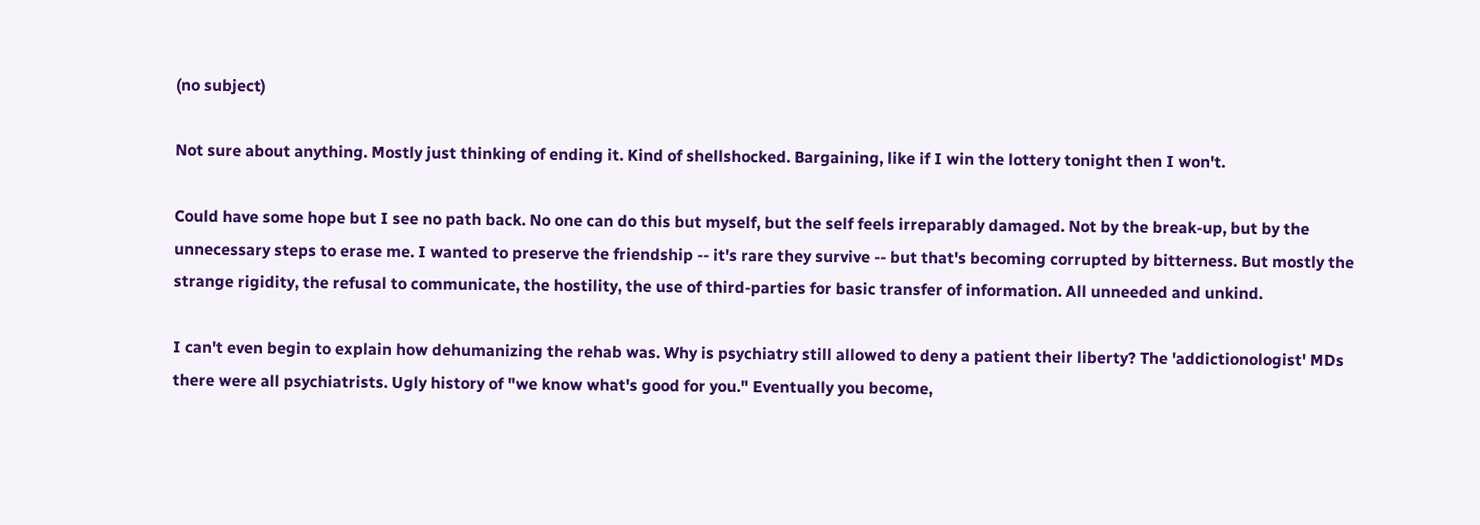(no subject)

Not sure about anything. Mostly just thinking of ending it. Kind of shellshocked. Bargaining, like if I win the lottery tonight then I won't.

Could have some hope but I see no path back. No one can do this but myself, but the self feels irreparably damaged. Not by the break-up, but by the unnecessary steps to erase me. I wanted to preserve the friendship -- it's rare they survive -- but that's becoming corrupted by bitterness. But mostly the strange rigidity, the refusal to communicate, the hostility, the use of third-parties for basic transfer of information. All unneeded and unkind.

I can't even begin to explain how dehumanizing the rehab was. Why is psychiatry still allowed to deny a patient their liberty? The 'addictionologist' MDs there were all psychiatrists. Ugly history of "we know what's good for you." Eventually you become,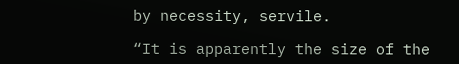by necessity, servile.

“It is apparently the size of the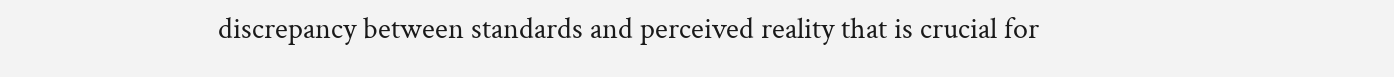discrepancy between standards and perceived reality that is crucial for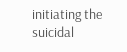initiating the suicidal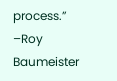process.” –Roy Baumeister